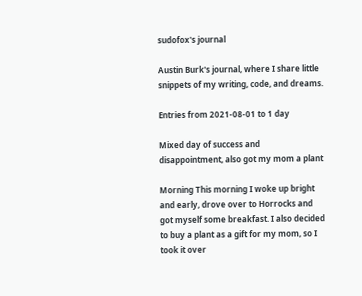sudofox's journal

Austin Burk's journal, where I share little snippets of my writing, code, and dreams.

Entries from 2021-08-01 to 1 day

Mixed day of success and disappointment, also got my mom a plant

Morning This morning I woke up bright and early, drove over to Horrocks and got myself some breakfast. I also decided to buy a plant as a gift for my mom, so I took it over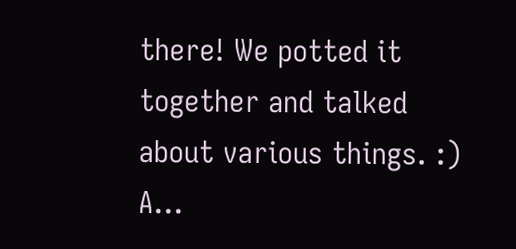there! We potted it together and talked about various things. :) A…